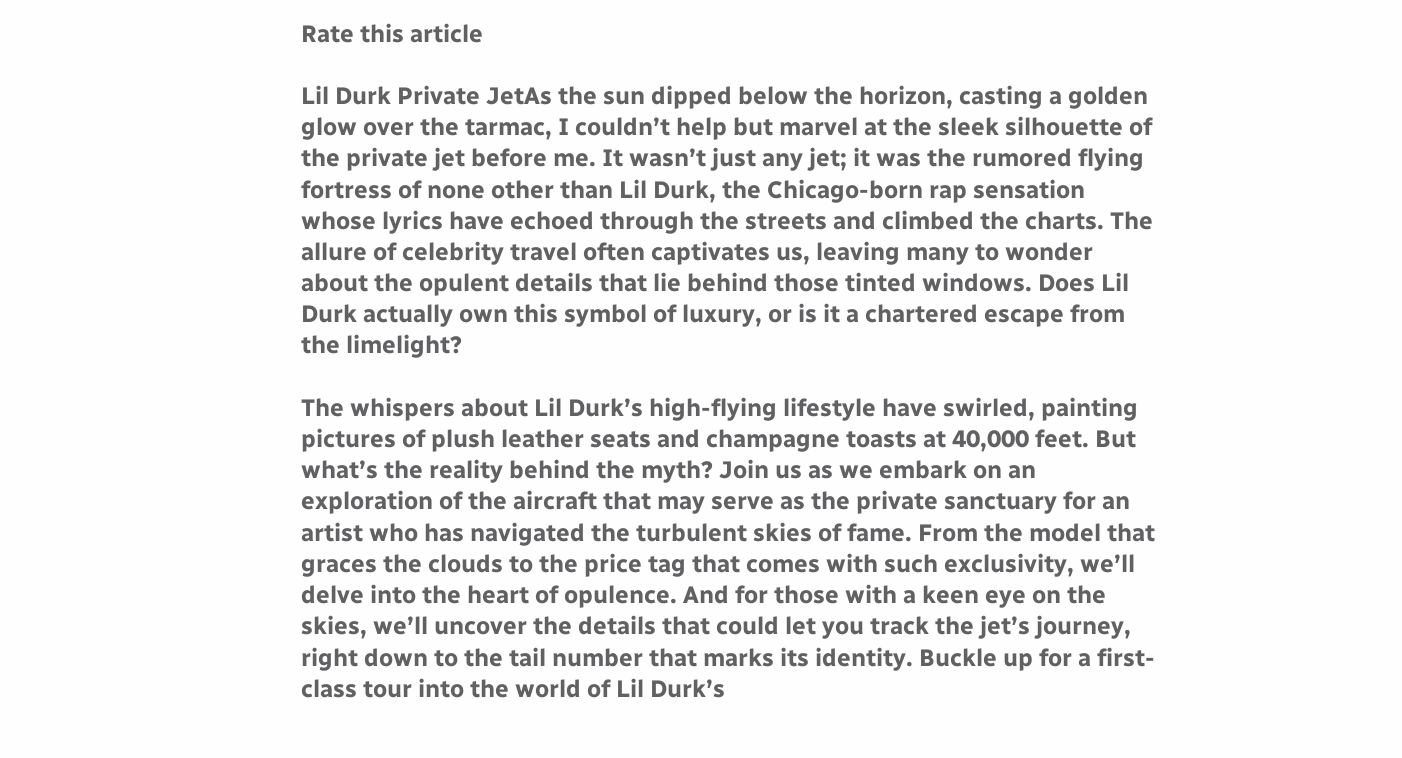Rate this article

Lil Durk Private JetAs the sun dipped below the horizon, casting a golden glow over the tarmac, I couldn’t help but marvel at the sleek silhouette of the private jet before me. It wasn’t just any jet; it was the rumored flying fortress of none other than Lil Durk, the Chicago-born rap sensation whose lyrics have echoed through the streets and climbed the charts. The allure of celebrity travel often captivates us, leaving many to wonder about the opulent details that lie behind those tinted windows. Does Lil Durk actually own this symbol of luxury, or is it a chartered escape from the limelight?

The whispers about Lil Durk’s high-flying lifestyle have swirled, painting pictures of plush leather seats and champagne toasts at 40,000 feet. But what’s the reality behind the myth? Join us as we embark on an exploration of the aircraft that may serve as the private sanctuary for an artist who has navigated the turbulent skies of fame. From the model that graces the clouds to the price tag that comes with such exclusivity, we’ll delve into the heart of opulence. And for those with a keen eye on the skies, we’ll uncover the details that could let you track the jet’s journey, right down to the tail number that marks its identity. Buckle up for a first-class tour into the world of Lil Durk’s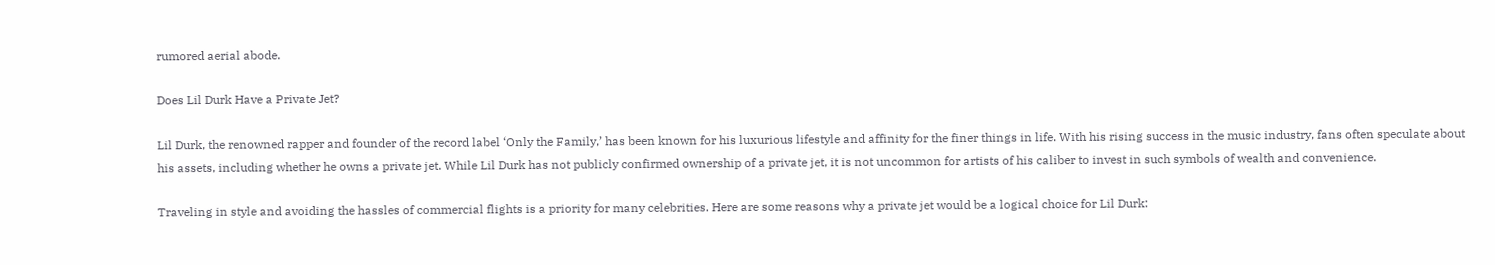rumored aerial abode.

Does Lil Durk Have a Private Jet?

Lil Durk, the renowned rapper and founder of the record label ‘Only the Family,’ has been known for his luxurious lifestyle and affinity for the finer things in life. With his rising success in the music industry, fans often speculate about his assets, including whether he owns a private jet. While Lil Durk has not publicly confirmed ownership of a private jet, it is not uncommon for artists of his caliber to invest in such symbols of wealth and convenience.

Traveling in style and avoiding the hassles of commercial flights is a priority for many celebrities. Here are some reasons why a private jet would be a logical choice for Lil Durk: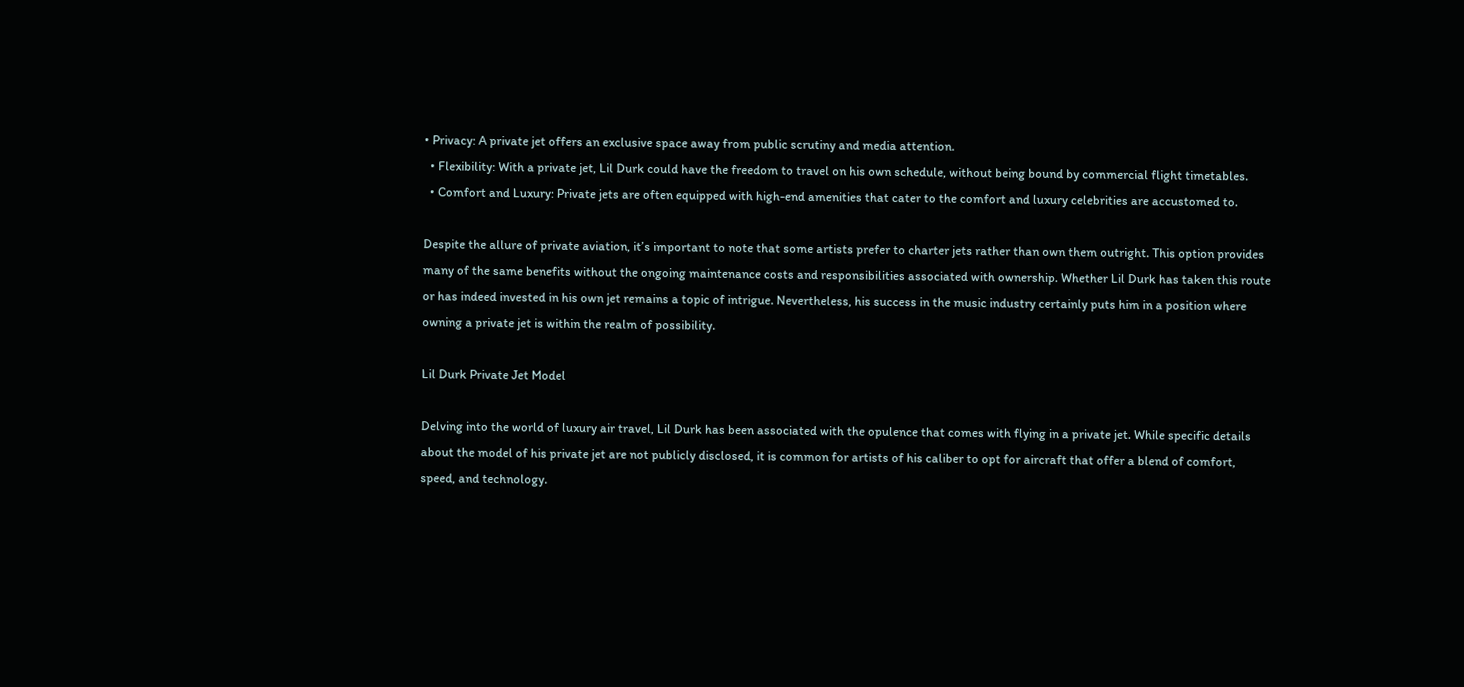• Privacy: A private jet offers an exclusive space away from public scrutiny and media attention.
  • Flexibility: With a private jet, Lil Durk could have the freedom to travel on his own schedule, without being bound by commercial flight timetables.
  • Comfort and Luxury: Private jets are often equipped with high-end amenities that cater to the comfort and luxury celebrities are accustomed to.

Despite the allure of private aviation, it’s important to note that some artists prefer to charter jets rather than own them outright. This option provides many of the same benefits without the ongoing maintenance costs and responsibilities associated with ownership. Whether Lil Durk has taken this route or has indeed invested in his own jet remains a topic of intrigue. Nevertheless, his success in the music industry certainly puts him in a position where owning a private jet is within the realm of possibility.

Lil Durk Private Jet Model

Delving into the world of luxury air travel, Lil Durk has been associated with the opulence that comes with flying in a private jet. While specific details about the model of his private jet are not publicly disclosed, it is common for artists of his caliber to opt for aircraft that offer a blend of comfort, speed, and technology.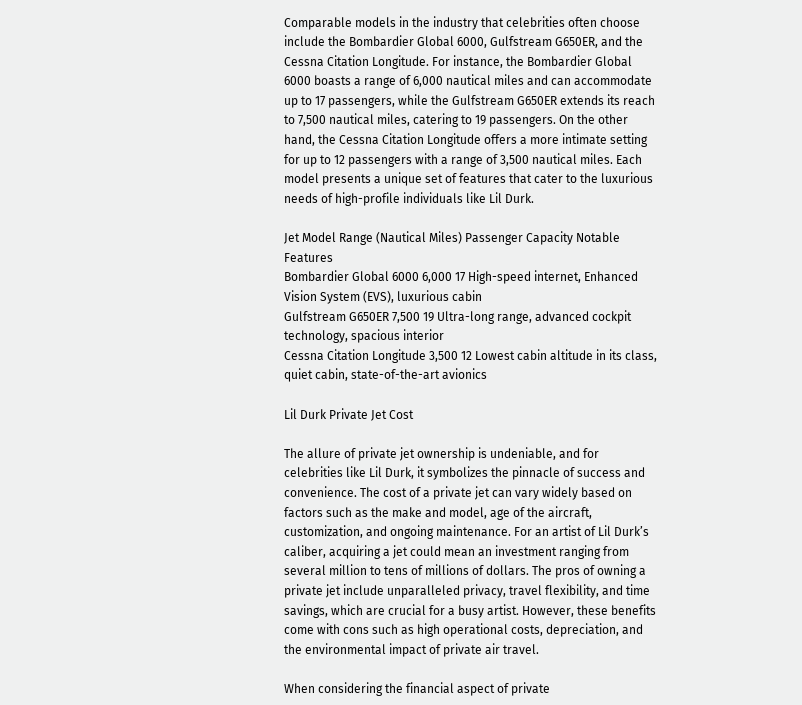Comparable models in the industry that celebrities often choose include the Bombardier Global 6000, Gulfstream G650ER, and the Cessna Citation Longitude. For instance, the Bombardier Global 6000 boasts a range of 6,000 nautical miles and can accommodate up to 17 passengers, while the Gulfstream G650ER extends its reach to 7,500 nautical miles, catering to 19 passengers. On the other hand, the Cessna Citation Longitude offers a more intimate setting for up to 12 passengers with a range of 3,500 nautical miles. Each model presents a unique set of features that cater to the luxurious needs of high-profile individuals like Lil Durk.

Jet Model Range (Nautical Miles) Passenger Capacity Notable Features
Bombardier Global 6000 6,000 17 High-speed internet, Enhanced Vision System (EVS), luxurious cabin
Gulfstream G650ER 7,500 19 Ultra-long range, advanced cockpit technology, spacious interior
Cessna Citation Longitude 3,500 12 Lowest cabin altitude in its class, quiet cabin, state-of-the-art avionics

Lil Durk Private Jet Cost

The allure of private jet ownership is undeniable, and for celebrities like Lil Durk, it symbolizes the pinnacle of success and convenience. The cost of a private jet can vary widely based on factors such as the make and model, age of the aircraft, customization, and ongoing maintenance. For an artist of Lil Durk’s caliber, acquiring a jet could mean an investment ranging from several million to tens of millions of dollars. The pros of owning a private jet include unparalleled privacy, travel flexibility, and time savings, which are crucial for a busy artist. However, these benefits come with cons such as high operational costs, depreciation, and the environmental impact of private air travel.

When considering the financial aspect of private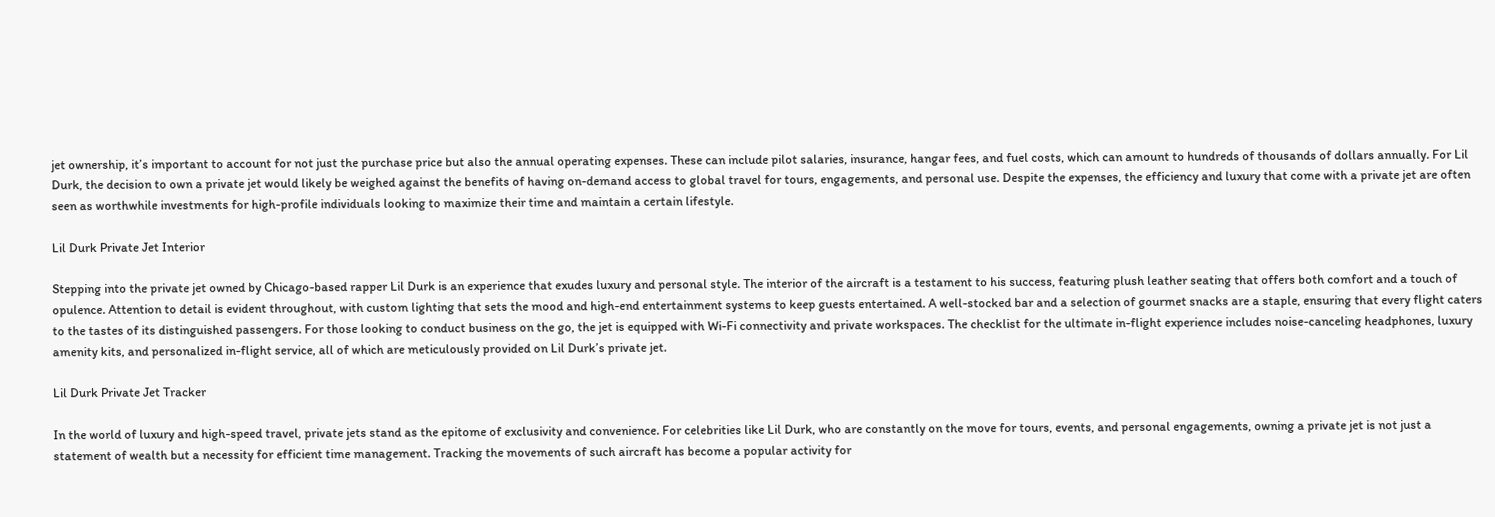jet ownership, it’s important to account for not just the purchase price but also the annual operating expenses. These can include pilot salaries, insurance, hangar fees, and fuel costs, which can amount to hundreds of thousands of dollars annually. For Lil Durk, the decision to own a private jet would likely be weighed against the benefits of having on-demand access to global travel for tours, engagements, and personal use. Despite the expenses, the efficiency and luxury that come with a private jet are often seen as worthwhile investments for high-profile individuals looking to maximize their time and maintain a certain lifestyle.

Lil Durk Private Jet Interior

Stepping into the private jet owned by Chicago-based rapper Lil Durk is an experience that exudes luxury and personal style. The interior of the aircraft is a testament to his success, featuring plush leather seating that offers both comfort and a touch of opulence. Attention to detail is evident throughout, with custom lighting that sets the mood and high-end entertainment systems to keep guests entertained. A well-stocked bar and a selection of gourmet snacks are a staple, ensuring that every flight caters to the tastes of its distinguished passengers. For those looking to conduct business on the go, the jet is equipped with Wi-Fi connectivity and private workspaces. The checklist for the ultimate in-flight experience includes noise-canceling headphones, luxury amenity kits, and personalized in-flight service, all of which are meticulously provided on Lil Durk’s private jet.

Lil Durk Private Jet Tracker

In the world of luxury and high-speed travel, private jets stand as the epitome of exclusivity and convenience. For celebrities like Lil Durk, who are constantly on the move for tours, events, and personal engagements, owning a private jet is not just a statement of wealth but a necessity for efficient time management. Tracking the movements of such aircraft has become a popular activity for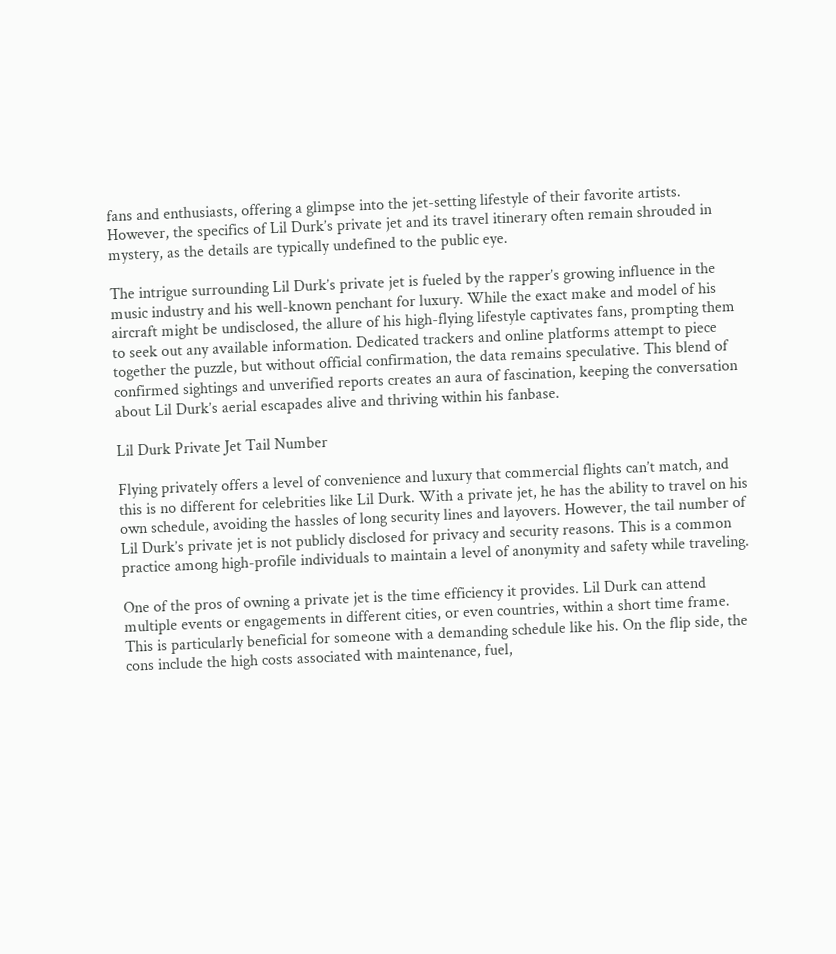fans and enthusiasts, offering a glimpse into the jet-setting lifestyle of their favorite artists. However, the specifics of Lil Durk’s private jet and its travel itinerary often remain shrouded in mystery, as the details are typically undefined to the public eye.

The intrigue surrounding Lil Durk’s private jet is fueled by the rapper’s growing influence in the music industry and his well-known penchant for luxury. While the exact make and model of his aircraft might be undisclosed, the allure of his high-flying lifestyle captivates fans, prompting them to seek out any available information. Dedicated trackers and online platforms attempt to piece together the puzzle, but without official confirmation, the data remains speculative. This blend of confirmed sightings and unverified reports creates an aura of fascination, keeping the conversation about Lil Durk’s aerial escapades alive and thriving within his fanbase.

Lil Durk Private Jet Tail Number

Flying privately offers a level of convenience and luxury that commercial flights can’t match, and this is no different for celebrities like Lil Durk. With a private jet, he has the ability to travel on his own schedule, avoiding the hassles of long security lines and layovers. However, the tail number of Lil Durk’s private jet is not publicly disclosed for privacy and security reasons. This is a common practice among high-profile individuals to maintain a level of anonymity and safety while traveling.

One of the pros of owning a private jet is the time efficiency it provides. Lil Durk can attend multiple events or engagements in different cities, or even countries, within a short time frame. This is particularly beneficial for someone with a demanding schedule like his. On the flip side, the cons include the high costs associated with maintenance, fuel,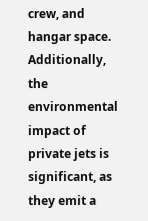crew, and hangar space. Additionally, the environmental impact of private jets is significant, as they emit a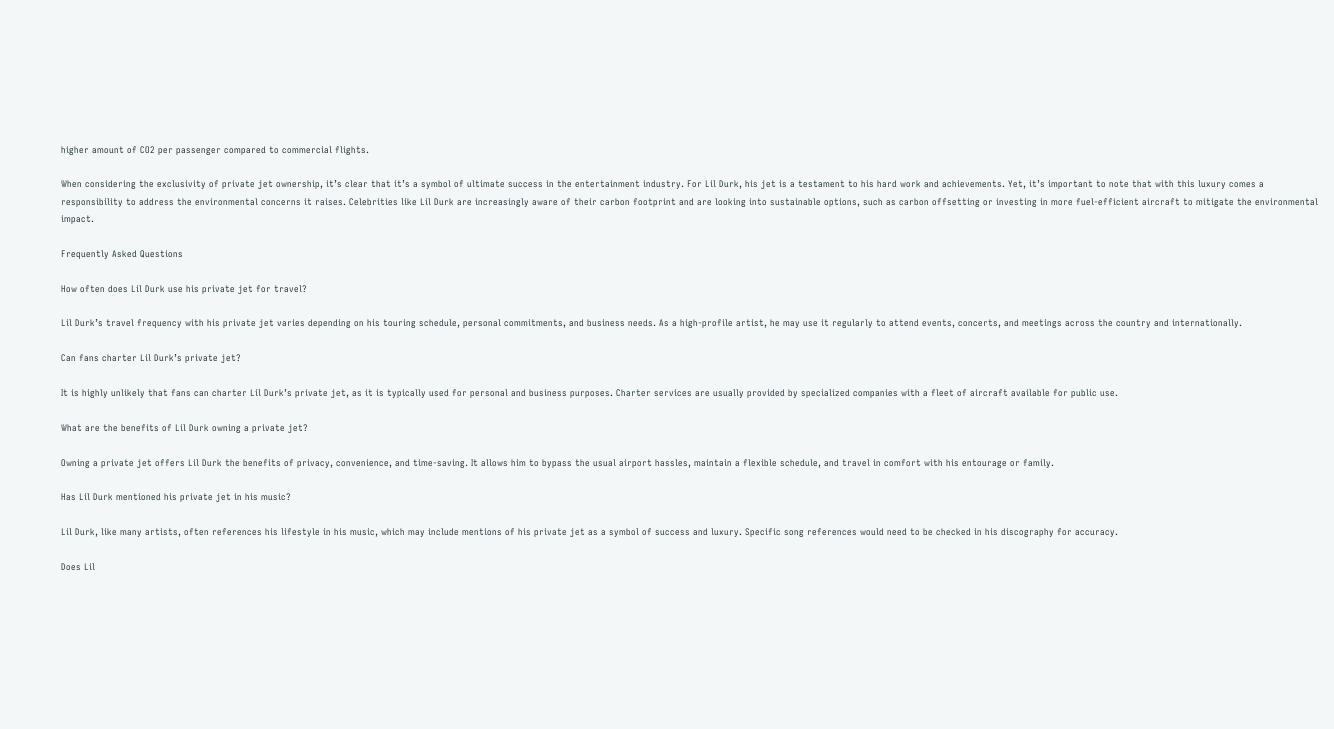higher amount of CO2 per passenger compared to commercial flights.

When considering the exclusivity of private jet ownership, it’s clear that it’s a symbol of ultimate success in the entertainment industry. For Lil Durk, his jet is a testament to his hard work and achievements. Yet, it’s important to note that with this luxury comes a responsibility to address the environmental concerns it raises. Celebrities like Lil Durk are increasingly aware of their carbon footprint and are looking into sustainable options, such as carbon offsetting or investing in more fuel-efficient aircraft to mitigate the environmental impact.

Frequently Asked Questions

How often does Lil Durk use his private jet for travel?

Lil Durk’s travel frequency with his private jet varies depending on his touring schedule, personal commitments, and business needs. As a high-profile artist, he may use it regularly to attend events, concerts, and meetings across the country and internationally.

Can fans charter Lil Durk’s private jet?

It is highly unlikely that fans can charter Lil Durk’s private jet, as it is typically used for personal and business purposes. Charter services are usually provided by specialized companies with a fleet of aircraft available for public use.

What are the benefits of Lil Durk owning a private jet?

Owning a private jet offers Lil Durk the benefits of privacy, convenience, and time-saving. It allows him to bypass the usual airport hassles, maintain a flexible schedule, and travel in comfort with his entourage or family.

Has Lil Durk mentioned his private jet in his music?

Lil Durk, like many artists, often references his lifestyle in his music, which may include mentions of his private jet as a symbol of success and luxury. Specific song references would need to be checked in his discography for accuracy.

Does Lil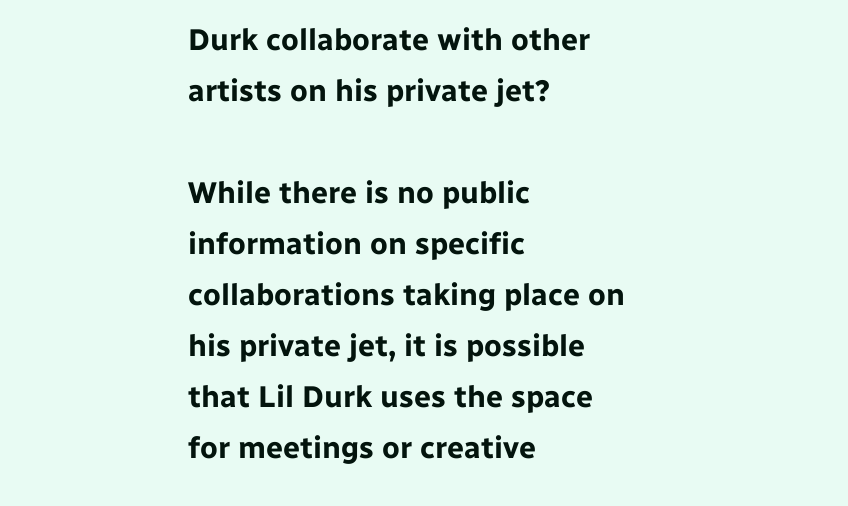Durk collaborate with other artists on his private jet?

While there is no public information on specific collaborations taking place on his private jet, it is possible that Lil Durk uses the space for meetings or creative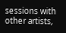sessions with other artists,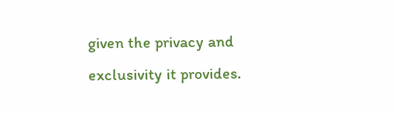given the privacy and exclusivity it provides.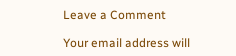Leave a Comment

Your email address will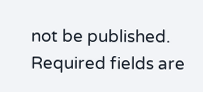not be published. Required fields are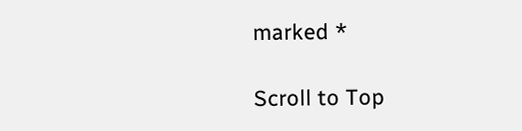marked *

Scroll to Top